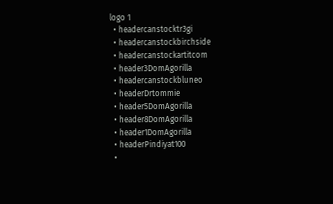logo 1
  • headercanstocktr3gi
  • headercanstockbirchside
  • headercanstockartitcom
  • header3DomAgorilla
  • headercanstockbluneo
  • headerDrtommie
  • header5DomAgorilla
  • header8DomAgorilla
  • header1DomAgorilla
  • headerPindiyat100
  •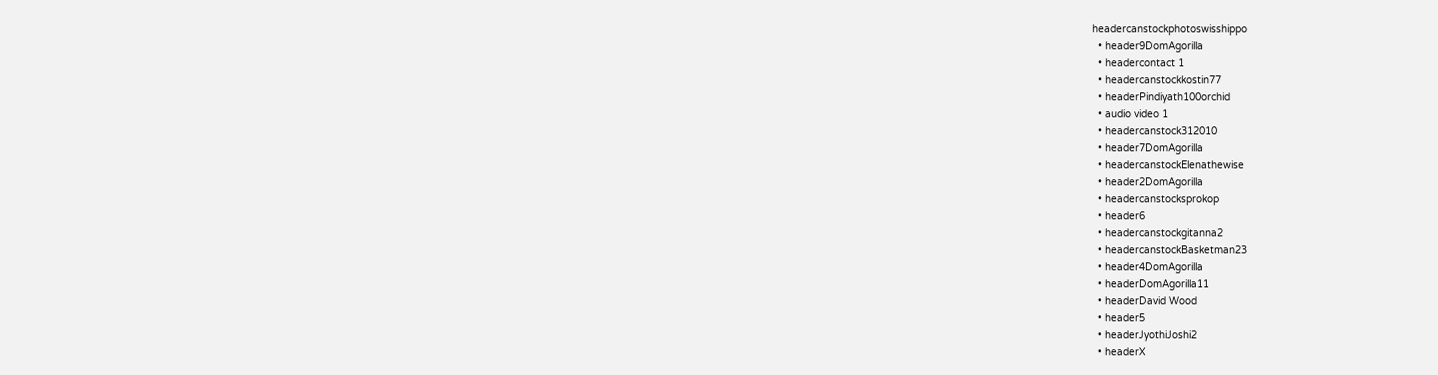headercanstockphotoswisshippo
  • header9DomAgorilla
  • headercontact 1
  • headercanstockkostin77
  • headerPindiyath100orchid
  • audio video 1
  • headercanstock312010
  • header7DomAgorilla
  • headercanstockElenathewise
  • header2DomAgorilla
  • headercanstocksprokop
  • header6
  • headercanstockgitanna2
  • headercanstockBasketman23
  • header4DomAgorilla
  • headerDomAgorilla11
  • headerDavid Wood
  • header5
  • headerJyothiJoshi2
  • headerX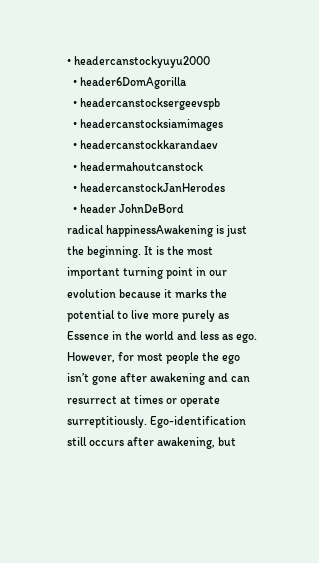• headercanstockyuyu2000
  • header6DomAgorilla
  • headercanstocksergeevspb
  • headercanstocksiamimages
  • headercanstockkarandaev
  • headermahoutcanstock
  • headercanstockJanHerodes
  • header JohnDeBord
radical happinessAwakening is just the beginning. It is the most important turning point in our evolution because it marks the potential to live more purely as Essence in the world and less as ego. However, for most people the ego isn’t gone after awakening and can resurrect at times or operate surreptitiously. Ego-identification still occurs after awakening, but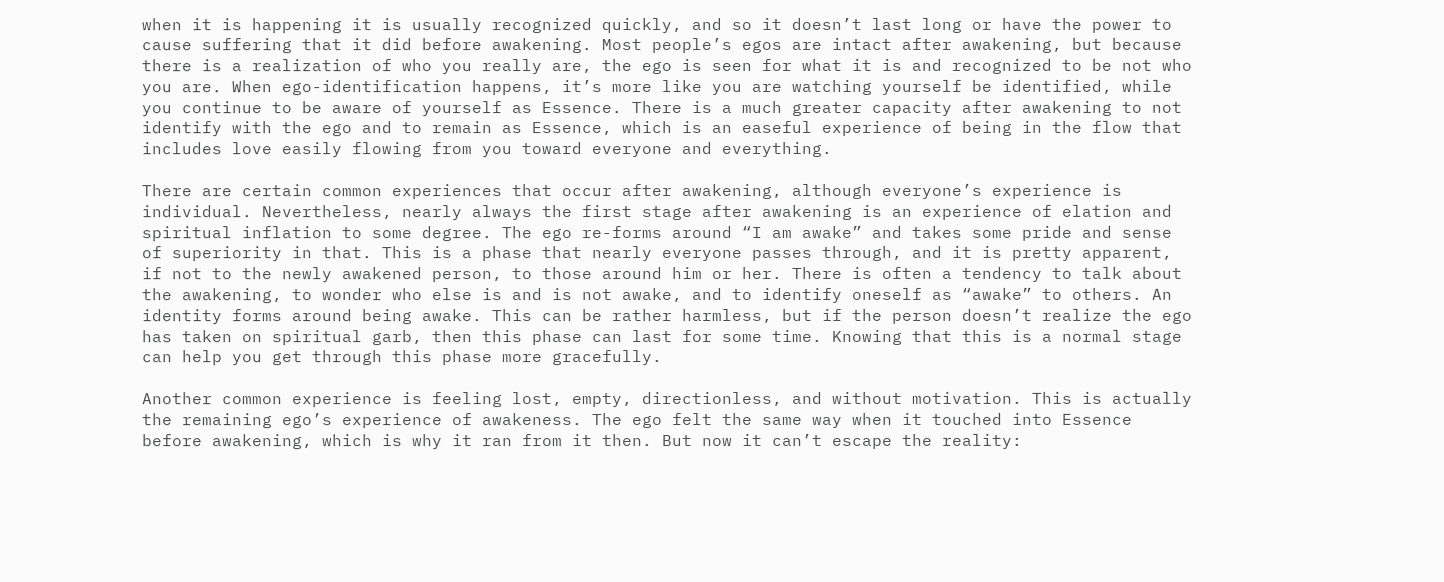when it is happening it is usually recognized quickly, and so it doesn’t last long or have the power to cause suffering that it did before awakening. Most people’s egos are intact after awakening, but because there is a realization of who you really are, the ego is seen for what it is and recognized to be not who you are. When ego-identification happens, it’s more like you are watching yourself be identified, while you continue to be aware of yourself as Essence. There is a much greater capacity after awakening to not identify with the ego and to remain as Essence, which is an easeful experience of being in the flow that includes love easily flowing from you toward everyone and everything.

There are certain common experiences that occur after awakening, although everyone’s experience is individual. Nevertheless, nearly always the first stage after awakening is an experience of elation and spiritual inflation to some degree. The ego re-forms around “I am awake” and takes some pride and sense of superiority in that. This is a phase that nearly everyone passes through, and it is pretty apparent, if not to the newly awakened person, to those around him or her. There is often a tendency to talk about the awakening, to wonder who else is and is not awake, and to identify oneself as “awake” to others. An identity forms around being awake. This can be rather harmless, but if the person doesn’t realize the ego has taken on spiritual garb, then this phase can last for some time. Knowing that this is a normal stage can help you get through this phase more gracefully.

Another common experience is feeling lost, empty, directionless, and without motivation. This is actually the remaining ego’s experience of awakeness. The ego felt the same way when it touched into Essence before awakening, which is why it ran from it then. But now it can’t escape the reality: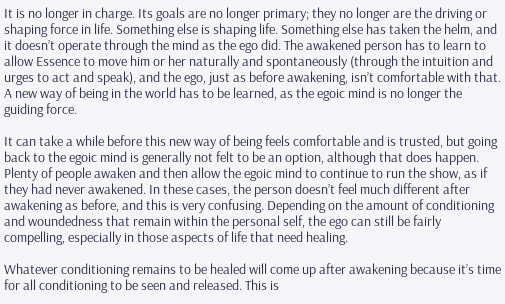It is no longer in charge. Its goals are no longer primary; they no longer are the driving or shaping force in life. Something else is shaping life. Something else has taken the helm, and it doesn’t operate through the mind as the ego did. The awakened person has to learn to allow Essence to move him or her naturally and spontaneously (through the intuition and urges to act and speak), and the ego, just as before awakening, isn’t comfortable with that. A new way of being in the world has to be learned, as the egoic mind is no longer the guiding force.

It can take a while before this new way of being feels comfortable and is trusted, but going back to the egoic mind is generally not felt to be an option, although that does happen. Plenty of people awaken and then allow the egoic mind to continue to run the show, as if they had never awakened. In these cases, the person doesn’t feel much different after awakening as before, and this is very confusing. Depending on the amount of conditioning and woundedness that remain within the personal self, the ego can still be fairly compelling, especially in those aspects of life that need healing.

Whatever conditioning remains to be healed will come up after awakening because it’s time for all conditioning to be seen and released. This is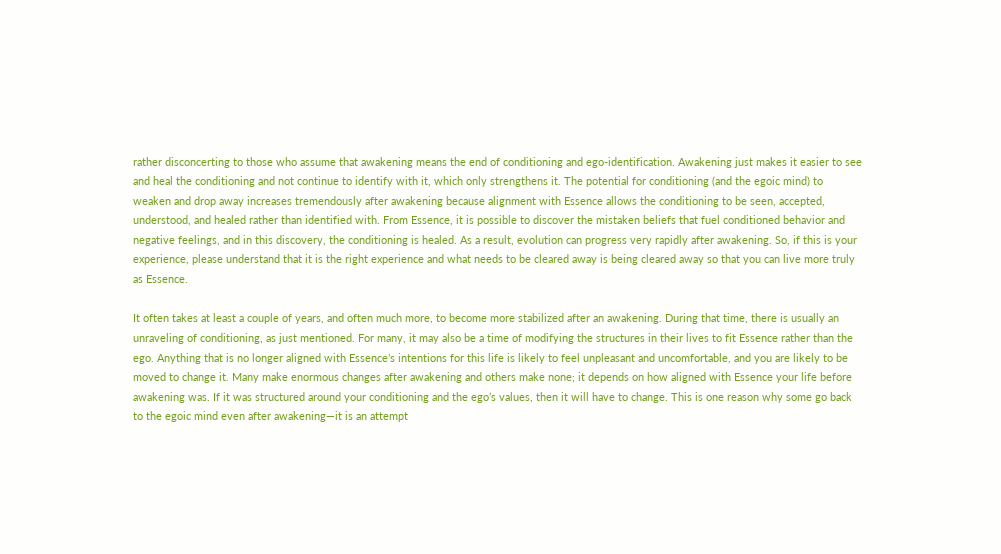rather disconcerting to those who assume that awakening means the end of conditioning and ego-identification. Awakening just makes it easier to see and heal the conditioning and not continue to identify with it, which only strengthens it. The potential for conditioning (and the egoic mind) to weaken and drop away increases tremendously after awakening because alignment with Essence allows the conditioning to be seen, accepted, understood, and healed rather than identified with. From Essence, it is possible to discover the mistaken beliefs that fuel conditioned behavior and negative feelings, and in this discovery, the conditioning is healed. As a result, evolution can progress very rapidly after awakening. So, if this is your experience, please understand that it is the right experience and what needs to be cleared away is being cleared away so that you can live more truly as Essence.

It often takes at least a couple of years, and often much more, to become more stabilized after an awakening. During that time, there is usually an unraveling of conditioning, as just mentioned. For many, it may also be a time of modifying the structures in their lives to fit Essence rather than the ego. Anything that is no longer aligned with Essence’s intentions for this life is likely to feel unpleasant and uncomfortable, and you are likely to be moved to change it. Many make enormous changes after awakening and others make none; it depends on how aligned with Essence your life before awakening was. If it was structured around your conditioning and the ego’s values, then it will have to change. This is one reason why some go back to the egoic mind even after awakening—it is an attempt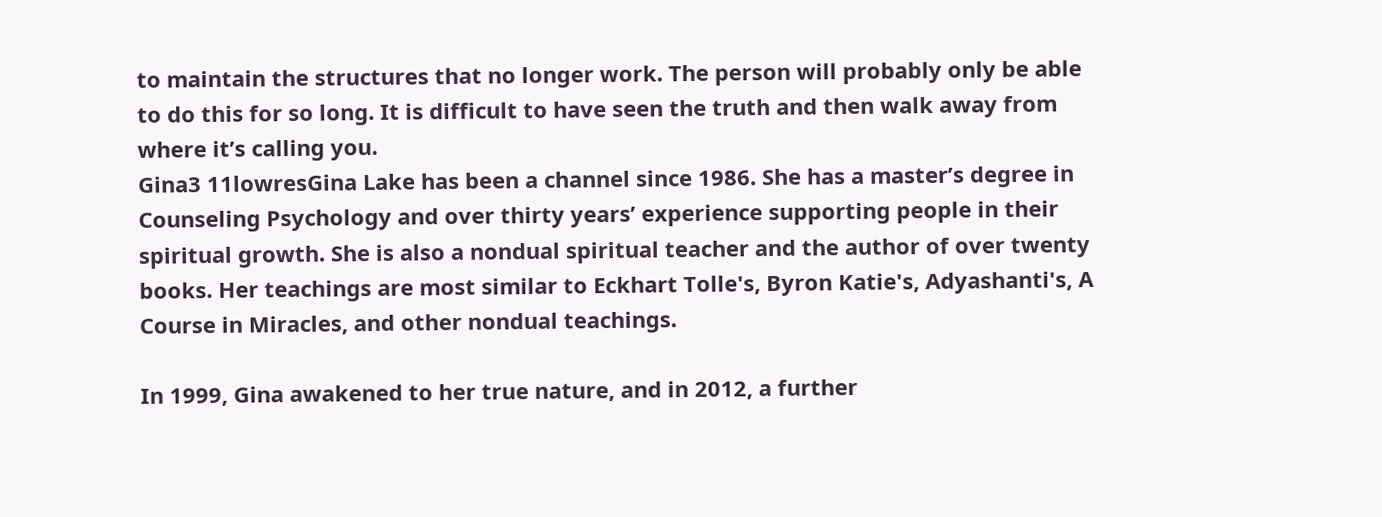to maintain the structures that no longer work. The person will probably only be able to do this for so long. It is difficult to have seen the truth and then walk away from where it’s calling you.
Gina3 11lowresGina Lake has been a channel since 1986. She has a master’s degree in Counseling Psychology and over thirty years’ experience supporting people in their spiritual growth. She is also a nondual spiritual teacher and the author of over twenty books. Her teachings are most similar to Eckhart Tolle's, Byron Katie's, Adyashanti's, A Course in Miracles, and other nondual teachings.

In 1999, Gina awakened to her true nature, and in 2012, a further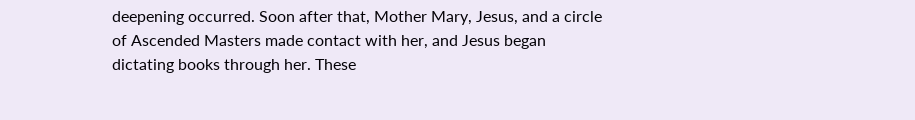deepening occurred. Soon after that, Mother Mary, Jesus, and a circle of Ascended Masters made contact with her, and Jesus began dictating books through her. These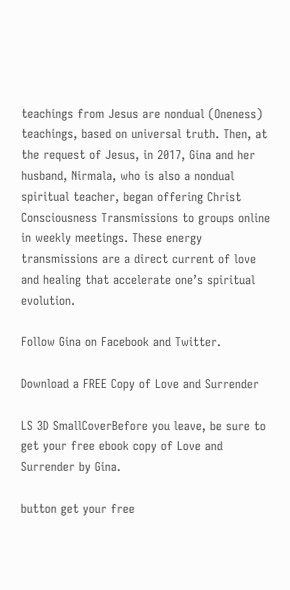teachings from Jesus are nondual (Oneness) teachings, based on universal truth. Then, at the request of Jesus, in 2017, Gina and her husband, Nirmala, who is also a nondual spiritual teacher, began offering Christ Consciousness Transmissions to groups online in weekly meetings. These energy transmissions are a direct current of love and healing that accelerate one’s spiritual evolution.

Follow Gina on Facebook and Twitter.

Download a FREE Copy of Love and Surrender

LS 3D SmallCoverBefore you leave, be sure to get your free ebook copy of Love and Surrender by Gina.

button get your free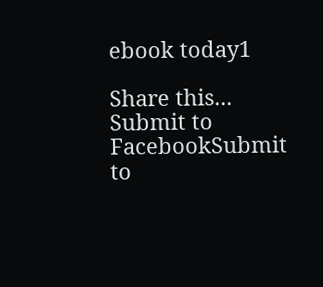ebook today1

Share this...
Submit to FacebookSubmit to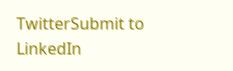TwitterSubmit to LinkedIn